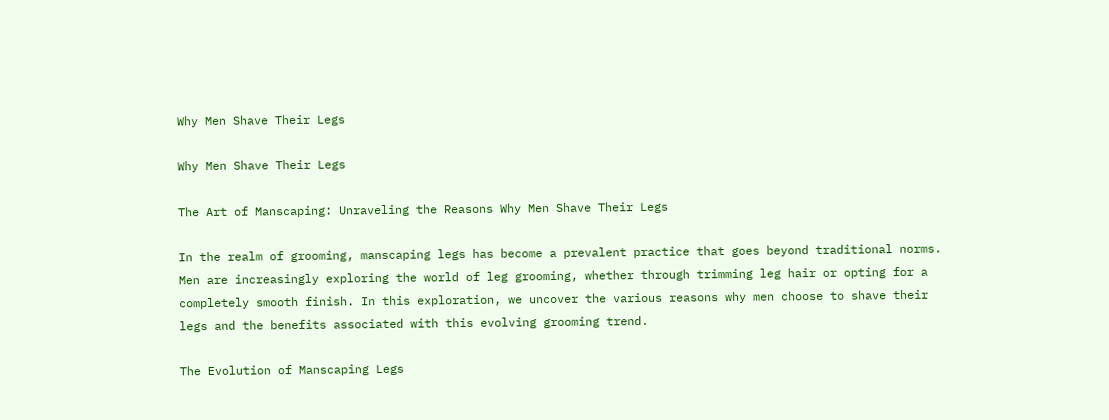Why Men Shave Their Legs

Why Men Shave Their Legs

The Art of Manscaping: Unraveling the Reasons Why Men Shave Their Legs

In the realm of grooming, manscaping legs has become a prevalent practice that goes beyond traditional norms. Men are increasingly exploring the world of leg grooming, whether through trimming leg hair or opting for a completely smooth finish. In this exploration, we uncover the various reasons why men choose to shave their legs and the benefits associated with this evolving grooming trend.

The Evolution of Manscaping Legs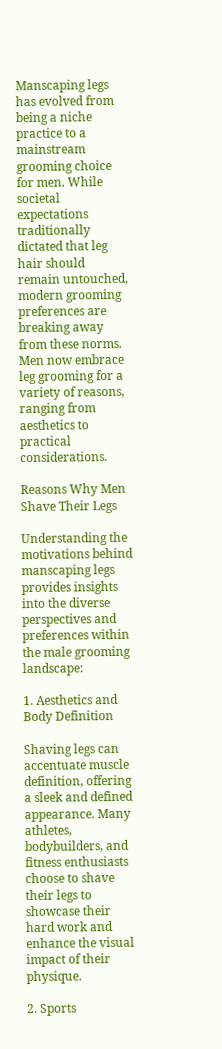Manscaping legs has evolved from being a niche practice to a mainstream grooming choice for men. While societal expectations traditionally dictated that leg hair should remain untouched, modern grooming preferences are breaking away from these norms. Men now embrace leg grooming for a variety of reasons, ranging from aesthetics to practical considerations.

Reasons Why Men Shave Their Legs

Understanding the motivations behind manscaping legs provides insights into the diverse perspectives and preferences within the male grooming landscape:

1. Aesthetics and Body Definition

Shaving legs can accentuate muscle definition, offering a sleek and defined appearance. Many athletes, bodybuilders, and fitness enthusiasts choose to shave their legs to showcase their hard work and enhance the visual impact of their physique.

2. Sports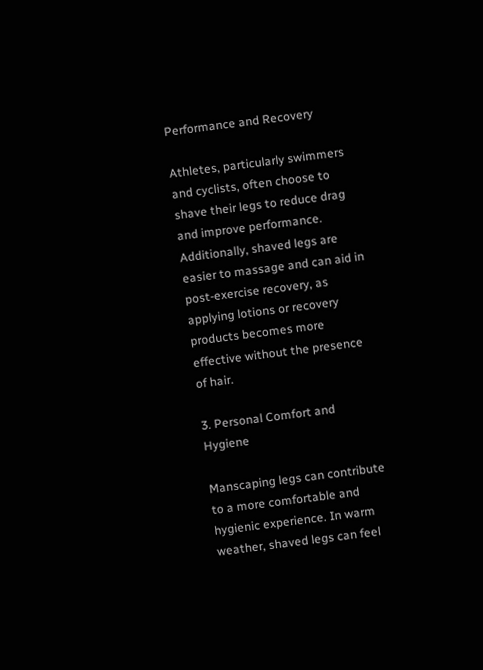Performance and Recovery

Athletes, particularly swimmers and cyclists, often choose to shave their legs to reduce drag and improve performance. Additionally, shaved legs are easier to massage and can aid in post-exercise recovery, as applying lotions or recovery products becomes more effective without the presence of hair.

3. Personal Comfort and Hygiene

Manscaping legs can contribute to a more comfortable and hygienic experience. In warm weather, shaved legs can feel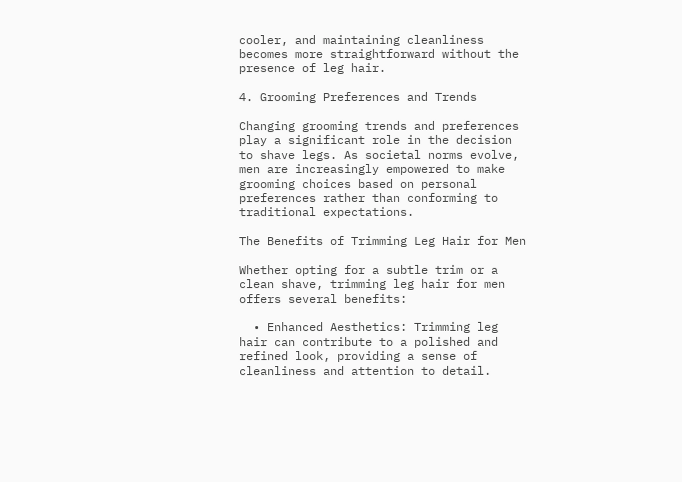cooler, and maintaining cleanliness becomes more straightforward without the presence of leg hair.

4. Grooming Preferences and Trends

Changing grooming trends and preferences play a significant role in the decision to shave legs. As societal norms evolve, men are increasingly empowered to make grooming choices based on personal preferences rather than conforming to traditional expectations.

The Benefits of Trimming Leg Hair for Men

Whether opting for a subtle trim or a clean shave, trimming leg hair for men offers several benefits:

  • Enhanced Aesthetics: Trimming leg hair can contribute to a polished and refined look, providing a sense of cleanliness and attention to detail.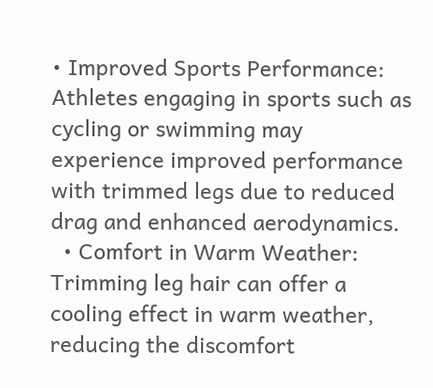• Improved Sports Performance: Athletes engaging in sports such as cycling or swimming may experience improved performance with trimmed legs due to reduced drag and enhanced aerodynamics.
  • Comfort in Warm Weather: Trimming leg hair can offer a cooling effect in warm weather, reducing the discomfort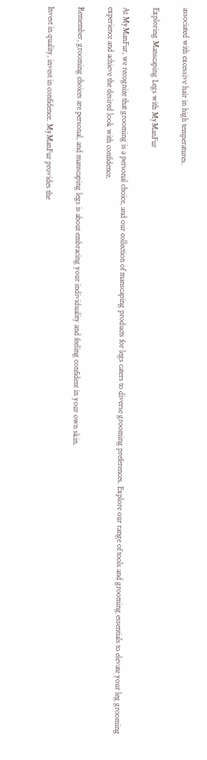associated with excessive hair in high temperatures.

Exploring Manscaping Legs with MyManFur

At MyManFur, we recognize that grooming is a personal choice, and our collection of manscaping products for legs caters to diverse grooming preferences. Explore our range of tools and grooming essentials to elevate your leg grooming experience and achieve the desired look with confidence.

Remember, grooming choices are personal, and manscaping legs is about embracing your individuality and feeling confident in your own skin.

Invest in quality, invest in confidence. MyManFur provides the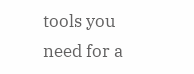tools you need for a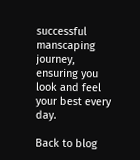successful manscaping journey, ensuring you look and feel your best every day.

Back to blog